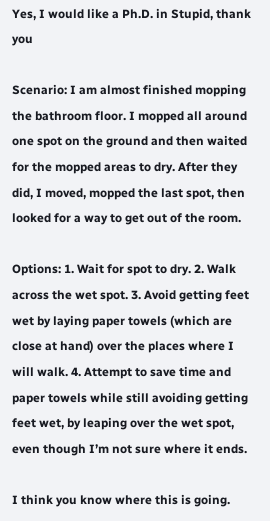Yes, I would like a Ph.D. in Stupid, thank you

Scenario: I am almost finished mopping the bathroom floor. I mopped all around one spot on the ground and then waited for the mopped areas to dry. After they did, I moved, mopped the last spot, then looked for a way to get out of the room.

Options: 1. Wait for spot to dry. 2. Walk across the wet spot. 3. Avoid getting feet wet by laying paper towels (which are close at hand) over the places where I will walk. 4. Attempt to save time and paper towels while still avoiding getting feet wet, by leaping over the wet spot, even though I’m not sure where it ends.

I think you know where this is going.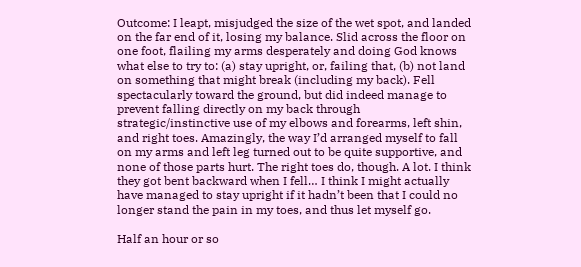Outcome: I leapt, misjudged the size of the wet spot, and landed on the far end of it, losing my balance. Slid across the floor on one foot, flailing my arms desperately and doing God knows what else to try to: (a) stay upright, or, failing that, (b) not land on something that might break (including my back). Fell spectacularly toward the ground, but did indeed manage to prevent falling directly on my back through strategic/instinctive use of my elbows and forearms, left shin, and right toes. Amazingly, the way I’d arranged myself to fall on my arms and left leg turned out to be quite supportive, and none of those parts hurt. The right toes do, though. A lot. I think they got bent backward when I fell… I think I might actually have managed to stay upright if it hadn’t been that I could no longer stand the pain in my toes, and thus let myself go.

Half an hour or so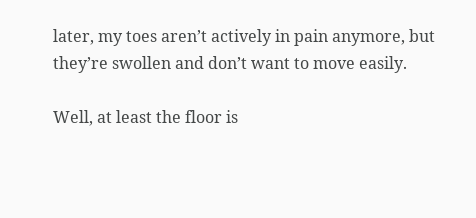later, my toes aren’t actively in pain anymore, but they’re swollen and don’t want to move easily.

Well, at least the floor is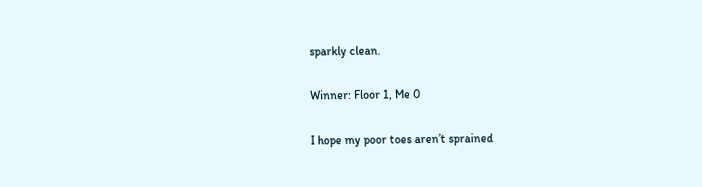sparkly clean.

Winner: Floor 1, Me 0

I hope my poor toes aren’t sprained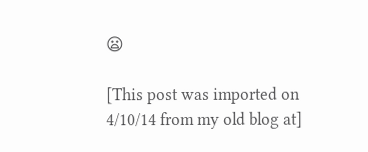😦

[This post was imported on 4/10/14 from my old blog at]